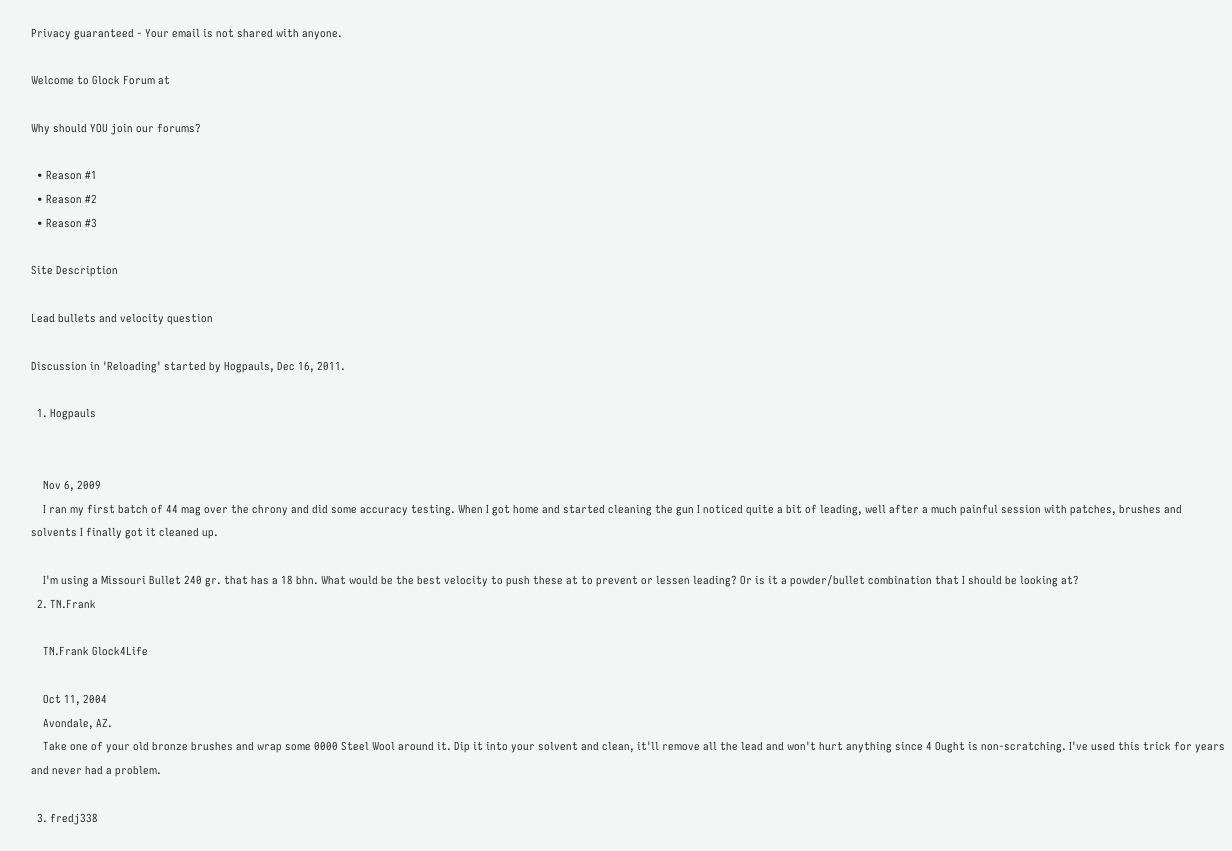Privacy guaranteed - Your email is not shared with anyone.

Welcome to Glock Forum at

Why should YOU join our forums?

  • Reason #1
  • Reason #2
  • Reason #3

Site Description

Lead bullets and velocity question

Discussion in 'Reloading' started by Hogpauls, Dec 16, 2011.

  1. Hogpauls


    Nov 6, 2009
    I ran my first batch of 44 mag over the chrony and did some accuracy testing. When I got home and started cleaning the gun I noticed quite a bit of leading, well after a much painful session with patches, brushes and solvents I finally got it cleaned up.

    I'm using a Missouri Bullet 240 gr. that has a 18 bhn. What would be the best velocity to push these at to prevent or lessen leading? Or is it a powder/bullet combination that I should be looking at?
  2. TN.Frank

    TN.Frank Glock4Life

    Oct 11, 2004
    Avondale, AZ.
    Take one of your old bronze brushes and wrap some 0000 Steel Wool around it. Dip it into your solvent and clean, it'll remove all the lead and won't hurt anything since 4 Ought is non-scratching. I've used this trick for years and never had a problem.

  3. fredj338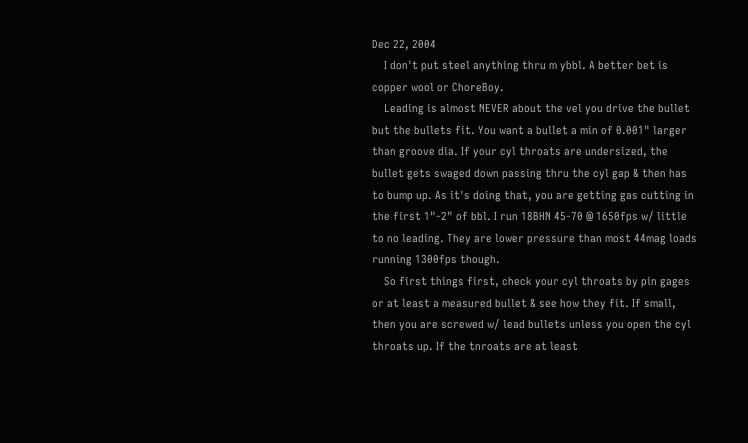Dec 22, 2004
    I don't put steel anything thru m ybbl. A better bet is copper wool or ChoreBoy.
    Leading is almost NEVER about the vel you drive the bullet but the bullets fit. You want a bullet a min of 0.001" larger than groove dia. If your cyl throats are undersized, the bullet gets swaged down passing thru the cyl gap & then has to bump up. As it's doing that, you are getting gas cutting in the first 1"-2" of bbl. I run 18BHN 45-70 @ 1650fps w/ little to no leading. They are lower pressure than most 44mag loads running 1300fps though.
    So first things first, check your cyl throats by pin gages or at least a measured bullet & see how they fit. If small, then you are screwed w/ lead bullets unless you open the cyl throats up. If the tnroats are at least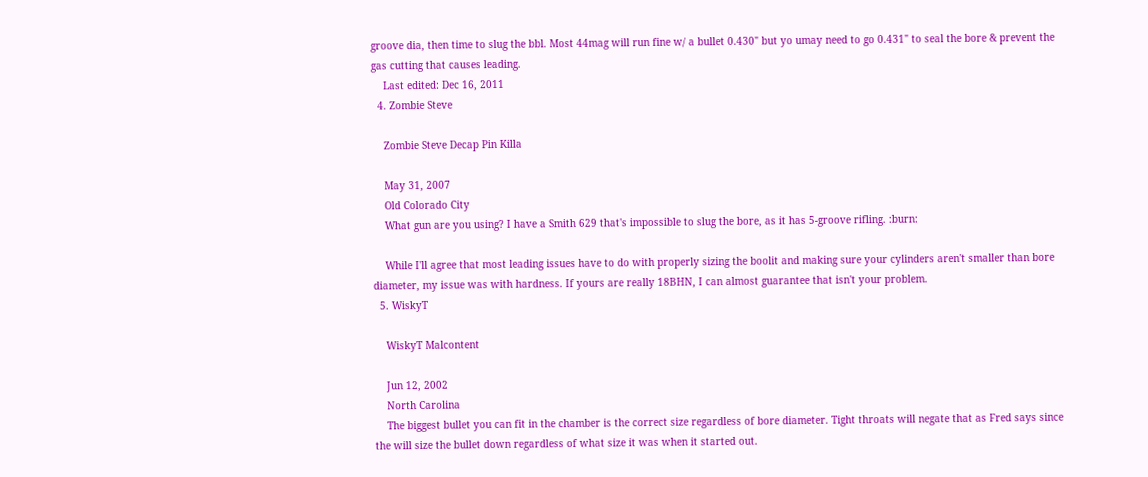groove dia, then time to slug the bbl. Most 44mag will run fine w/ a bullet 0.430" but yo umay need to go 0.431" to seal the bore & prevent the gas cutting that causes leading.
    Last edited: Dec 16, 2011
  4. Zombie Steve

    Zombie Steve Decap Pin Killa

    May 31, 2007
    Old Colorado City
    What gun are you using? I have a Smith 629 that's impossible to slug the bore, as it has 5-groove rifling. :burn:

    While I'll agree that most leading issues have to do with properly sizing the boolit and making sure your cylinders aren't smaller than bore diameter, my issue was with hardness. If yours are really 18BHN, I can almost guarantee that isn't your problem.
  5. WiskyT

    WiskyT Malcontent

    Jun 12, 2002
    North Carolina
    The biggest bullet you can fit in the chamber is the correct size regardless of bore diameter. Tight throats will negate that as Fred says since the will size the bullet down regardless of what size it was when it started out.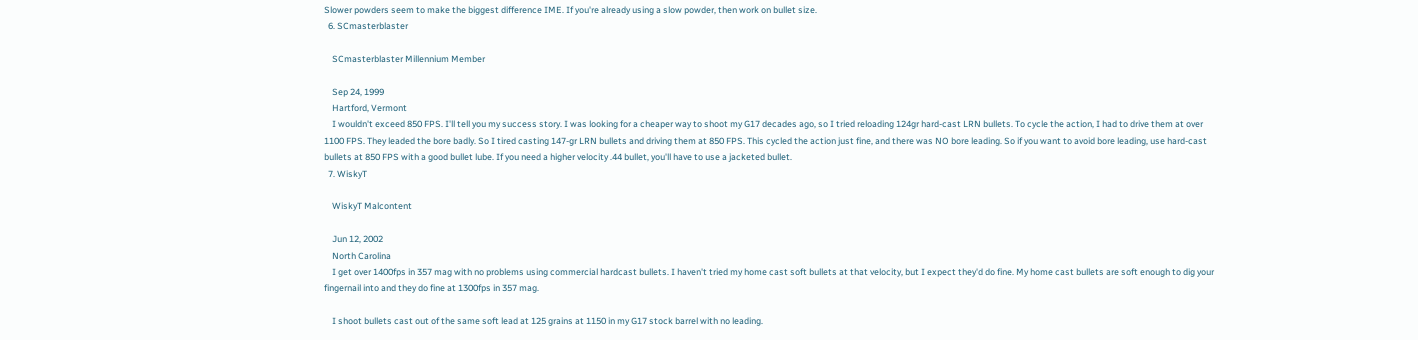Slower powders seem to make the biggest difference IME. If you're already using a slow powder, then work on bullet size.
  6. SCmasterblaster

    SCmasterblaster Millennium Member

    Sep 24, 1999
    Hartford, Vermont
    I wouldn't exceed 850 FPS. I'll tell you my success story. I was looking for a cheaper way to shoot my G17 decades ago, so I tried reloading 124gr hard-cast LRN bullets. To cycle the action, I had to drive them at over 1100 FPS. They leaded the bore badly. So I tired casting 147-gr LRN bullets and driving them at 850 FPS. This cycled the action just fine, and there was NO bore leading. So if you want to avoid bore leading, use hard-cast bullets at 850 FPS with a good bullet lube. If you need a higher velocity .44 bullet, you'll have to use a jacketed bullet.
  7. WiskyT

    WiskyT Malcontent

    Jun 12, 2002
    North Carolina
    I get over 1400fps in 357 mag with no problems using commercial hardcast bullets. I haven't tried my home cast soft bullets at that velocity, but I expect they'd do fine. My home cast bullets are soft enough to dig your fingernail into and they do fine at 1300fps in 357 mag.

    I shoot bullets cast out of the same soft lead at 125 grains at 1150 in my G17 stock barrel with no leading.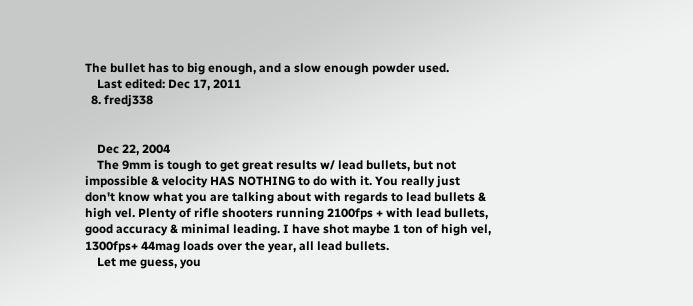The bullet has to big enough, and a slow enough powder used.
    Last edited: Dec 17, 2011
  8. fredj338


    Dec 22, 2004
    The 9mm is tough to get great results w/ lead bullets, but not impossible & velocity HAS NOTHING to do with it. You really just don't know what you are talking about with regards to lead bullets & high vel. Plenty of rifle shooters running 2100fps + with lead bullets, good accuracy & minimal leading. I have shot maybe 1 ton of high vel, 1300fps+ 44mag loads over the year, all lead bullets.
    Let me guess, you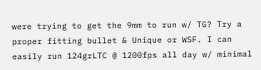were trying to get the 9mm to run w/ TG? Try a proper fitting bullet & Unique or WSF. I can easily run 124grLTC @ 1200fps all day w/ minimal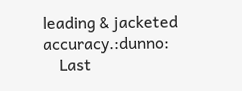leading & jacketed accuracy.:dunno:
    Last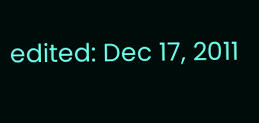edited: Dec 17, 2011